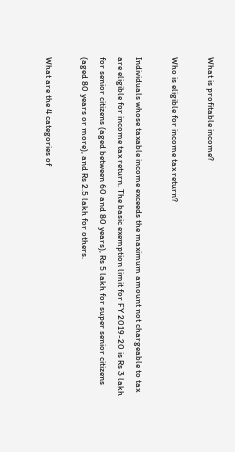What is profitable income?

Who is eligible for income tax return?

Individuals whose taxable income exceeds the maximum amount not chargeable to tax are eligible for income tax return. The basic exemption limit for FY 2019-20 is Rs 3 lakh for senior citizens (aged between 60 and 80 years), Rs 5 lakh for super senior citizens (aged 80 years or more), and Rs 2.5 lakh for others.

What are the 4 categories of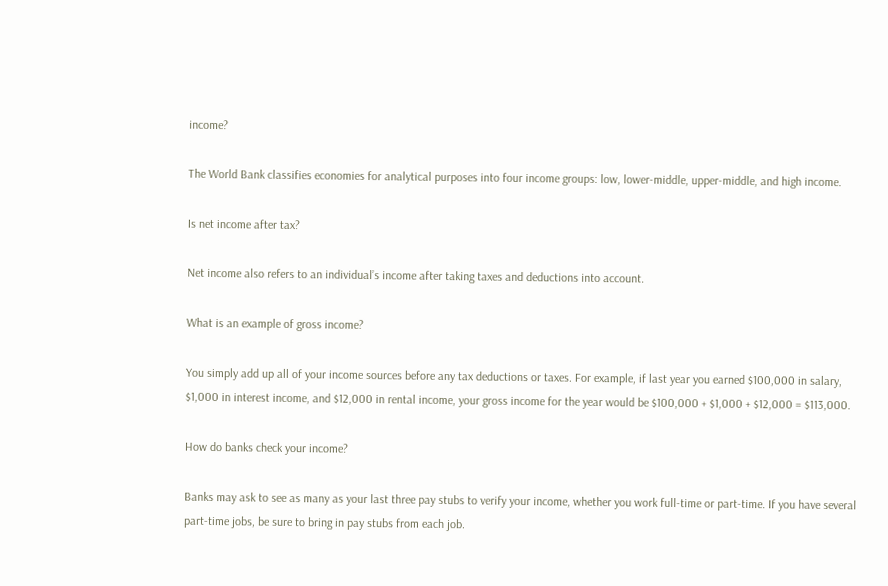income?

The World Bank classifies economies for analytical purposes into four income groups: low, lower-middle, upper-middle, and high income.

Is net income after tax?

Net income also refers to an individual’s income after taking taxes and deductions into account.

What is an example of gross income?

You simply add up all of your income sources before any tax deductions or taxes. For example, if last year you earned $100,000 in salary, $1,000 in interest income, and $12,000 in rental income, your gross income for the year would be $100,000 + $1,000 + $12,000 = $113,000.

How do banks check your income?

Banks may ask to see as many as your last three pay stubs to verify your income, whether you work full-time or part-time. If you have several part-time jobs, be sure to bring in pay stubs from each job.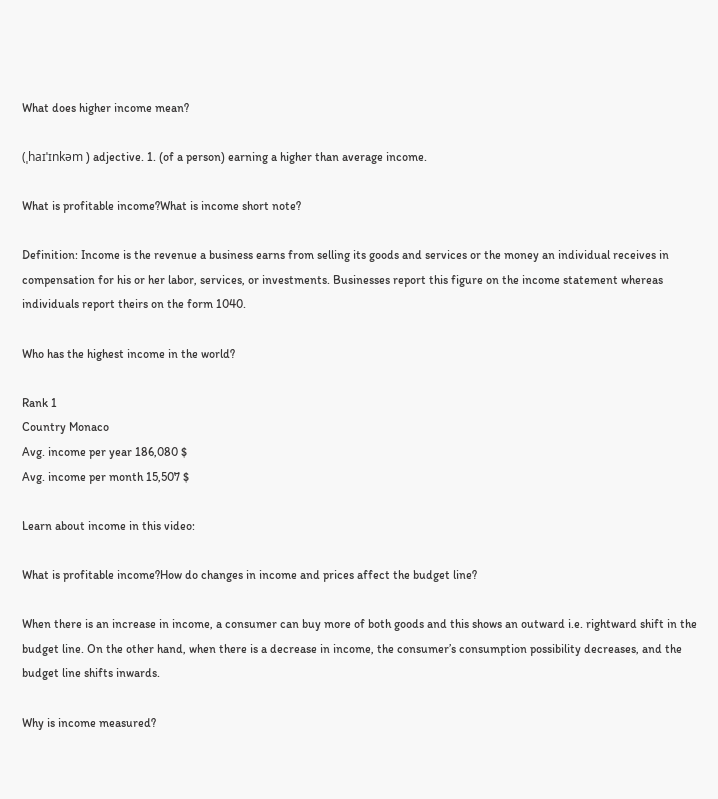What does higher income mean?

(ˌhaɪˈɪnkəm ) adjective. 1. (of a person) earning a higher than average income.

What is profitable income?What is income short note?

Definition: Income is the revenue a business earns from selling its goods and services or the money an individual receives in compensation for his or her labor, services, or investments. Businesses report this figure on the income statement whereas individuals report theirs on the form 1040.

Who has the highest income in the world?

Rank 1
Country Monaco
Avg. income per year 186,080 $
Avg. income per month 15,507 $

Learn about income in this video:

What is profitable income?How do changes in income and prices affect the budget line?

When there is an increase in income, a consumer can buy more of both goods and this shows an outward i.e. rightward shift in the budget line. On the other hand, when there is a decrease in income, the consumer’s consumption possibility decreases, and the budget line shifts inwards.

Why is income measured?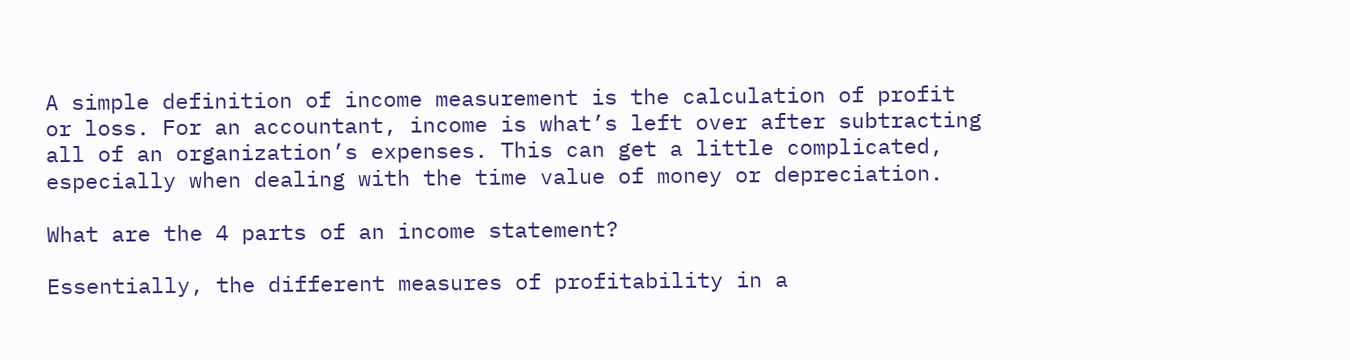A simple definition of income measurement is the calculation of profit or loss. For an accountant, income is what’s left over after subtracting all of an organization’s expenses. This can get a little complicated, especially when dealing with the time value of money or depreciation.

What are the 4 parts of an income statement?

Essentially, the different measures of profitability in a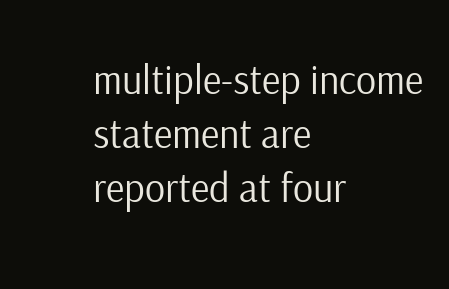multiple-step income statement are reported at four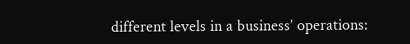different levels in a business’ operations: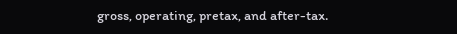gross, operating, pretax, and after-tax.